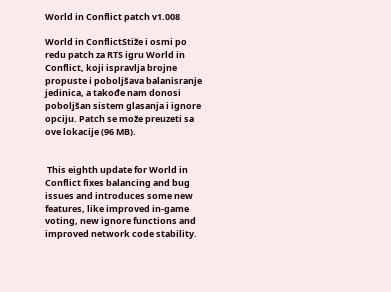World in Conflict patch v1.008

World in ConflictStiže i osmi po redu patch za RTS igru World in Conflict, koji ispravlja brojne propuste i poboljšava balanisranje jedinica, a takođe nam donosi poboljšan sistem glasanja i ignore opciju. Patch se može preuzeti sa ove lokacije (96 MB).


 This eighth update for World in Conflict fixes balancing and bug issues and introduces some new features, like improved in-game voting, new ignore functions and improved network code stability.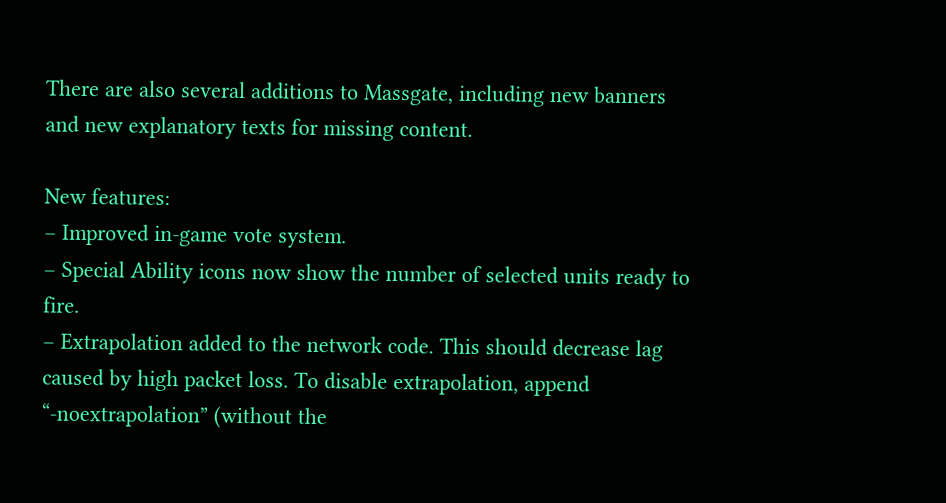There are also several additions to Massgate, including new banners and new explanatory texts for missing content.

New features:
– Improved in-game vote system.
– Special Ability icons now show the number of selected units ready to fire.
– Extrapolation added to the network code. This should decrease lag caused by high packet loss. To disable extrapolation, append “-noextrapolation” (without the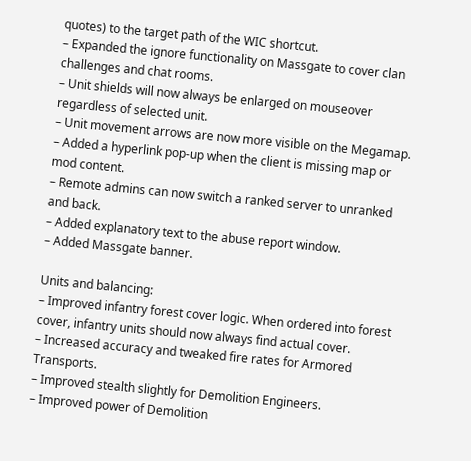quotes) to the target path of the WIC shortcut.
– Expanded the ignore functionality on Massgate to cover clan challenges and chat rooms.
– Unit shields will now always be enlarged on mouseover regardless of selected unit.
– Unit movement arrows are now more visible on the Megamap.
– Added a hyperlink pop-up when the client is missing map or mod content.
– Remote admins can now switch a ranked server to unranked and back.
– Added explanatory text to the abuse report window.
– Added Massgate banner.

Units and balancing:
– Improved infantry forest cover logic. When ordered into forest cover, infantry units should now always find actual cover.
– Increased accuracy and tweaked fire rates for Armored Transports.
– Improved stealth slightly for Demolition Engineers.
– Improved power of Demolition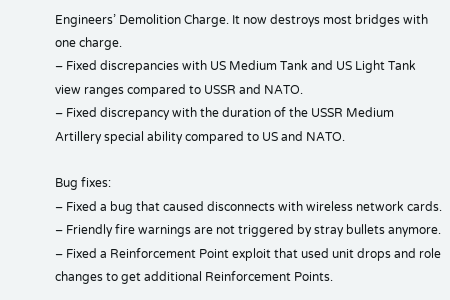Engineers’ Demolition Charge. It now destroys most bridges with one charge.
– Fixed discrepancies with US Medium Tank and US Light Tank view ranges compared to USSR and NATO.
– Fixed discrepancy with the duration of the USSR Medium Artillery special ability compared to US and NATO.

Bug fixes:
– Fixed a bug that caused disconnects with wireless network cards.
– Friendly fire warnings are not triggered by stray bullets anymore.
– Fixed a Reinforcement Point exploit that used unit drops and role changes to get additional Reinforcement Points.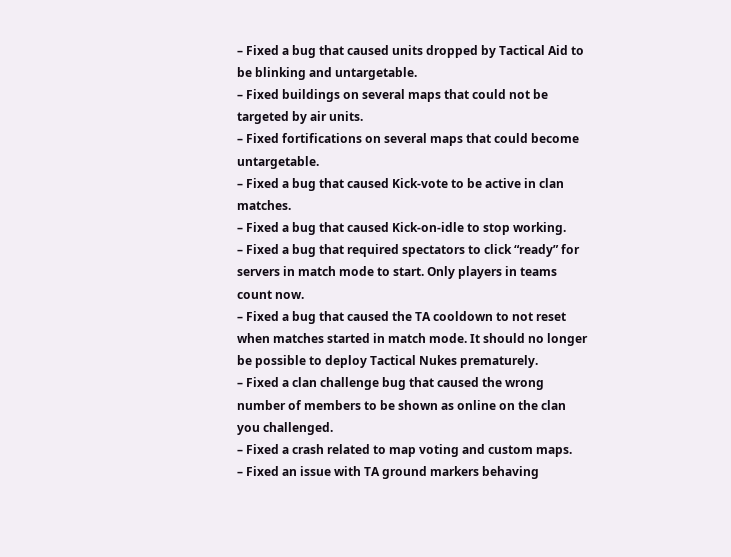– Fixed a bug that caused units dropped by Tactical Aid to be blinking and untargetable.
– Fixed buildings on several maps that could not be targeted by air units.
– Fixed fortifications on several maps that could become untargetable.
– Fixed a bug that caused Kick-vote to be active in clan matches.
– Fixed a bug that caused Kick-on-idle to stop working.
– Fixed a bug that required spectators to click “ready” for servers in match mode to start. Only players in teams count now.
– Fixed a bug that caused the TA cooldown to not reset when matches started in match mode. It should no longer be possible to deploy Tactical Nukes prematurely.
– Fixed a clan challenge bug that caused the wrong number of members to be shown as online on the clan you challenged.
– Fixed a crash related to map voting and custom maps.
– Fixed an issue with TA ground markers behaving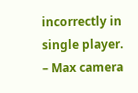incorrectly in single player.
– Max camera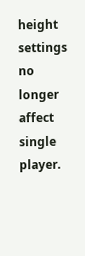height settings no longer affect single player.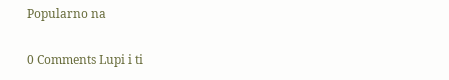Popularno na

0 Comments Lupi i ti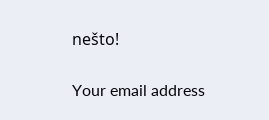nešto!

Your email address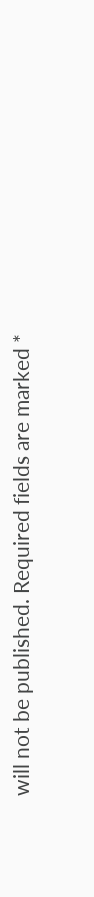will not be published. Required fields are marked *